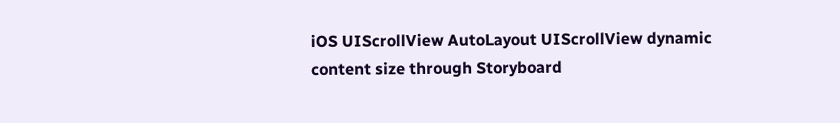iOS UIScrollView AutoLayout UIScrollView dynamic content size through Storyboard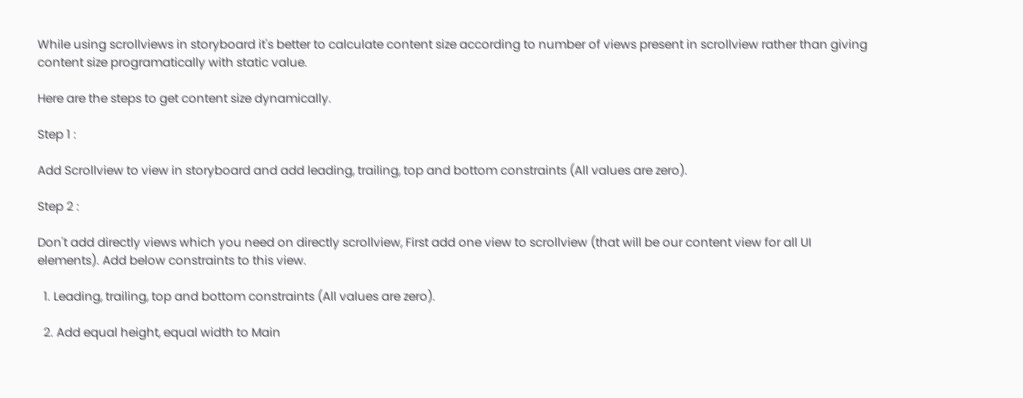While using scrollviews in storyboard it's better to calculate content size according to number of views present in scrollview rather than giving content size programatically with static value.

Here are the steps to get content size dynamically.

Step 1 :

Add Scrollview to view in storyboard and add leading, trailing, top and bottom constraints (All values are zero).

Step 2 :

Don't add directly views which you need on directly scrollview, First add one view to scrollview (that will be our content view for all UI elements). Add below constraints to this view.

  1. Leading, trailing, top and bottom constraints (All values are zero).

  2. Add equal height, equal width to Main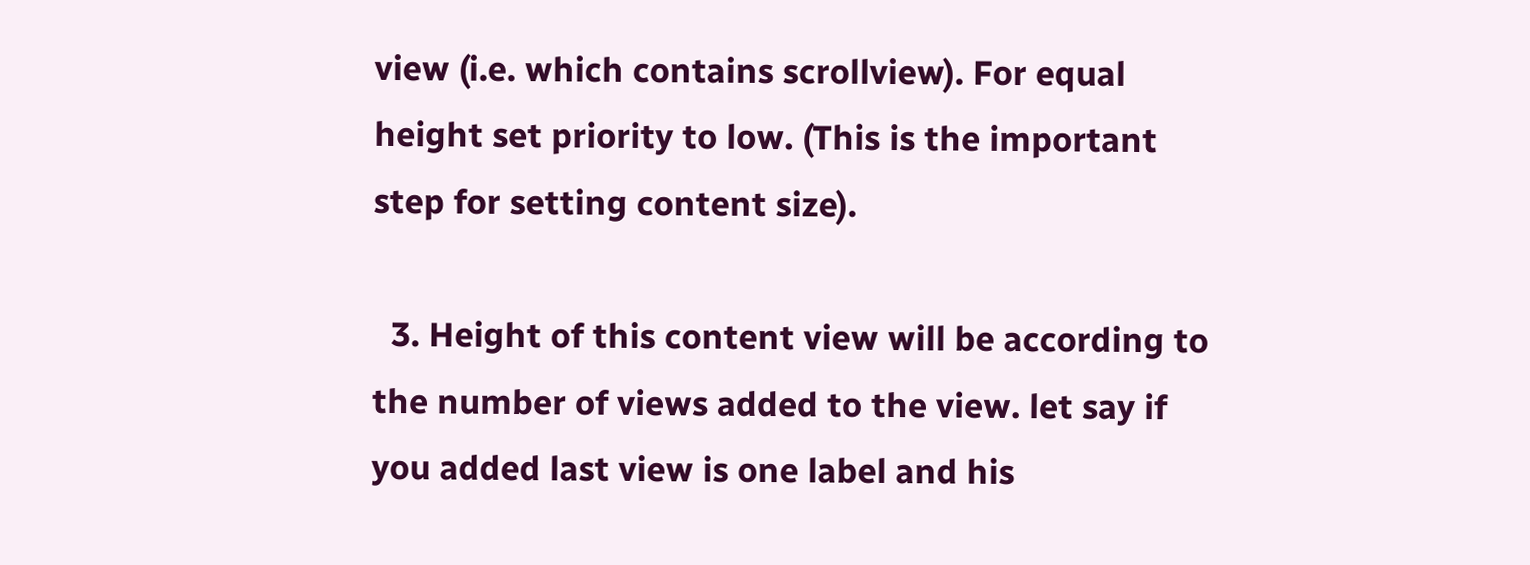view (i.e. which contains scrollview). For equal height set priority to low. (This is the important step for setting content size).

  3. Height of this content view will be according to the number of views added to the view. let say if you added last view is one label and his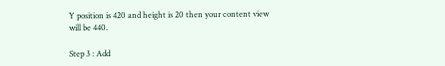Y position is 420 and height is 20 then your content view will be 440.

Step 3 : Add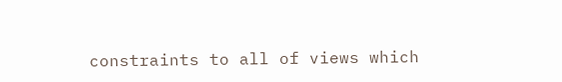constraints to all of views which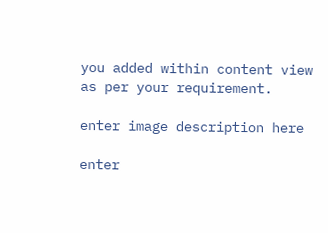you added within content view as per your requirement.

enter image description here

enter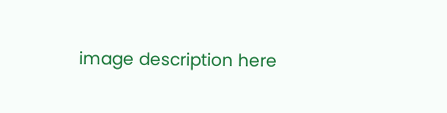image description here